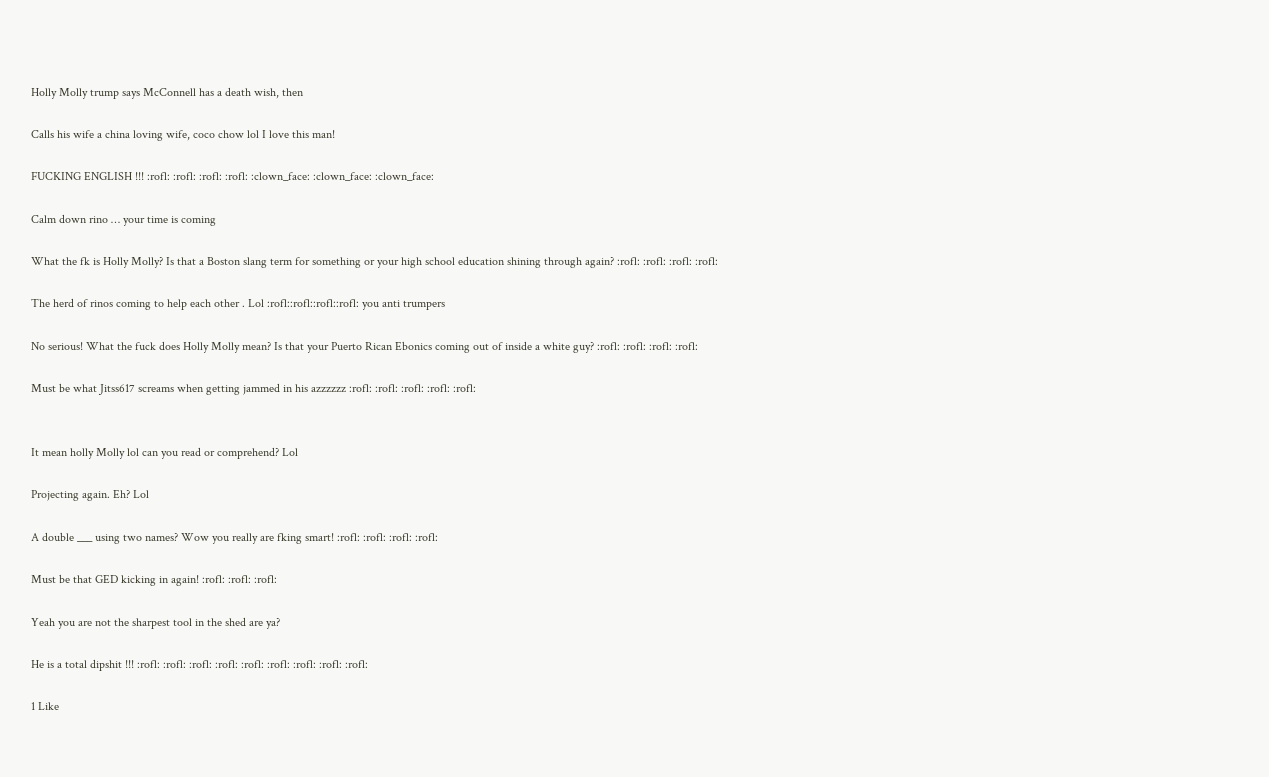Holly Molly trump says McConnell has a death wish, then

Calls his wife a china loving wife, coco chow lol I love this man!

FUCKING ENGLISH !!! :rofl: :rofl: :rofl: :rofl: :clown_face: :clown_face: :clown_face:

Calm down rino … your time is coming

What the fk is Holly Molly? Is that a Boston slang term for something or your high school education shining through again? :rofl: :rofl: :rofl: :rofl:

The herd of rinos coming to help each other . Lol :rofl::rofl::rofl::rofl: you anti trumpers

No serious! What the fuck does Holly Molly mean? Is that your Puerto Rican Ebonics coming out of inside a white guy? :rofl: :rofl: :rofl: :rofl:

Must be what Jitss617 screams when getting jammed in his azzzzzz :rofl: :rofl: :rofl: :rofl: :rofl:


It mean holly Molly lol can you read or comprehend? Lol

Projecting again. Eh? Lol

A double ___ using two names? Wow you really are fking smart! :rofl: :rofl: :rofl: :rofl:

Must be that GED kicking in again! :rofl: :rofl: :rofl:

Yeah you are not the sharpest tool in the shed are ya?

He is a total dipshit !!! :rofl: :rofl: :rofl: :rofl: :rofl: :rofl: :rofl: :rofl: :rofl:

1 Like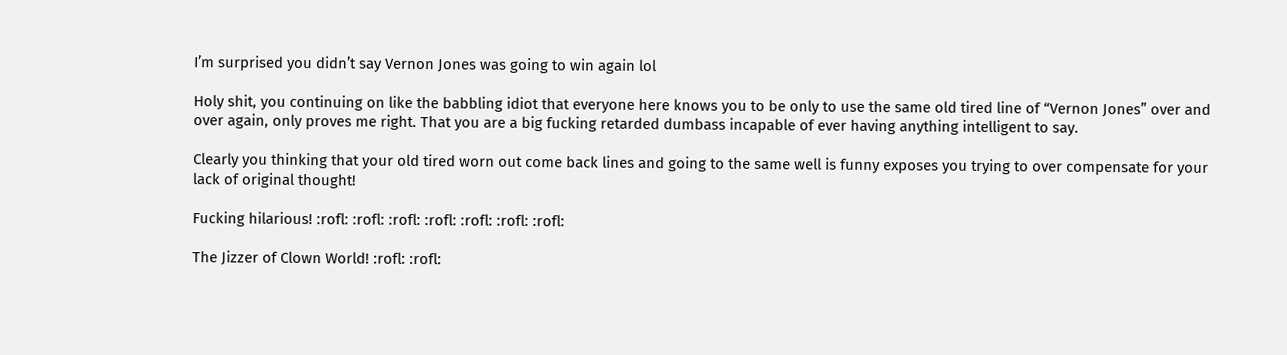I’m surprised you didn’t say Vernon Jones was going to win again lol

Holy shit, you continuing on like the babbling idiot that everyone here knows you to be only to use the same old tired line of “Vernon Jones” over and over again, only proves me right. That you are a big fucking retarded dumbass incapable of ever having anything intelligent to say.

Clearly you thinking that your old tired worn out come back lines and going to the same well is funny exposes you trying to over compensate for your lack of original thought!

Fucking hilarious! :rofl: :rofl: :rofl: :rofl: :rofl: :rofl: :rofl:

The Jizzer of Clown World! :rofl: :rofl: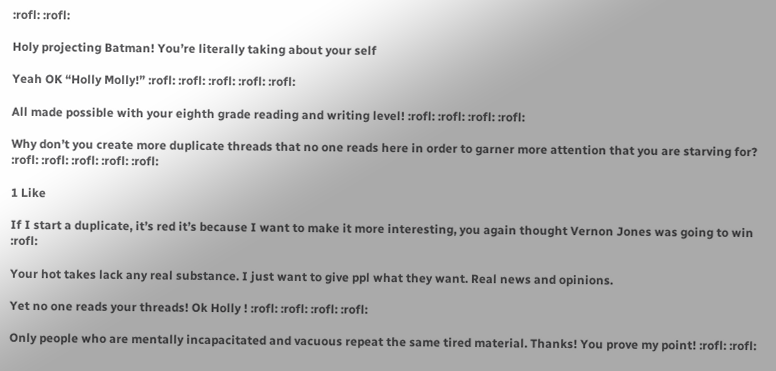:rofl: :rofl:

Holy projecting Batman! You’re literally taking about your self

Yeah OK “Holly Molly!” :rofl: :rofl: :rofl: :rofl: :rofl:

All made possible with your eighth grade reading and writing level! :rofl: :rofl: :rofl: :rofl:

Why don’t you create more duplicate threads that no one reads here in order to garner more attention that you are starving for? :rofl: :rofl: :rofl: :rofl: :rofl:

1 Like

If I start a duplicate, it’s red it’s because I want to make it more interesting, you again thought Vernon Jones was going to win :rofl:

Your hot takes lack any real substance. I just want to give ppl what they want. Real news and opinions.

Yet no one reads your threads! Ok Holly ! :rofl: :rofl: :rofl: :rofl:

Only people who are mentally incapacitated and vacuous repeat the same tired material. Thanks! You prove my point! :rofl: :rofl: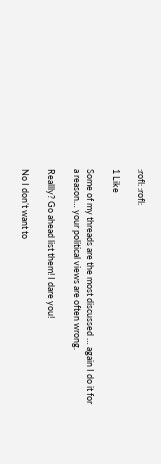:rofl: :rofl:

1 Like

Some of my threads are the most discussed … again I do it for a reason… your political views are often wrong.

Reallly? Go ahead list them! I dare you!

No I don’t want to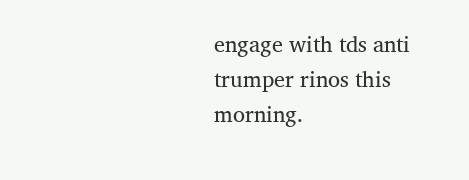engage with tds anti trumper rinos this morning.